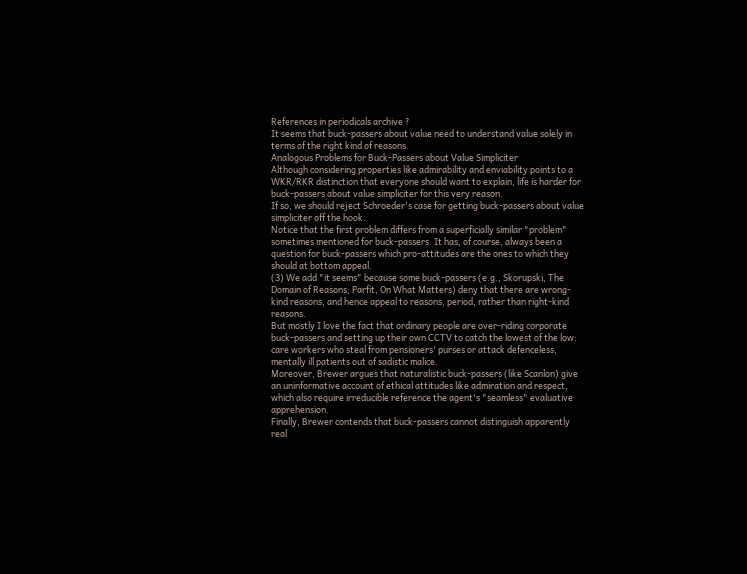References in periodicals archive ?
It seems that buck-passers about value need to understand value solely in terms of the right kind of reasons.
Analogous Problems for Buck-Passers about Value Simpliciter
Although considering properties like admirability and enviability points to a WKR/RKR distinction that everyone should want to explain, life is harder for buck-passers about value simpliciter for this very reason.
If so, we should reject Schroeder's case for getting buck-passers about value simpliciter off the hook.
Notice that the first problem differs from a superficially similar "problem" sometimes mentioned for buck-passers. It has, of course, always been a question for buck-passers which pro-attitudes are the ones to which they should at bottom appeal.
(3) We add "it seems" because some buck-passers (e.g., Skorupski, The Domain of Reasons; Parfit, On What Matters) deny that there are wrong-kind reasons, and hence appeal to reasons, period, rather than right-kind reasons.
But mostly I love the fact that ordinary people are over-riding corporate buck-passers and setting up their own CCTV to catch the lowest of the low: care workers who steal from pensioners' purses or attack defenceless, mentally ill patients out of sadistic malice.
Moreover, Brewer argues that naturalistic buck-passers (like Scanlon) give an uninformative account of ethical attitudes like admiration and respect, which also require irreducible reference the agent's "seamless" evaluative apprehension.
Finally, Brewer contends that buck-passers cannot distinguish apparently real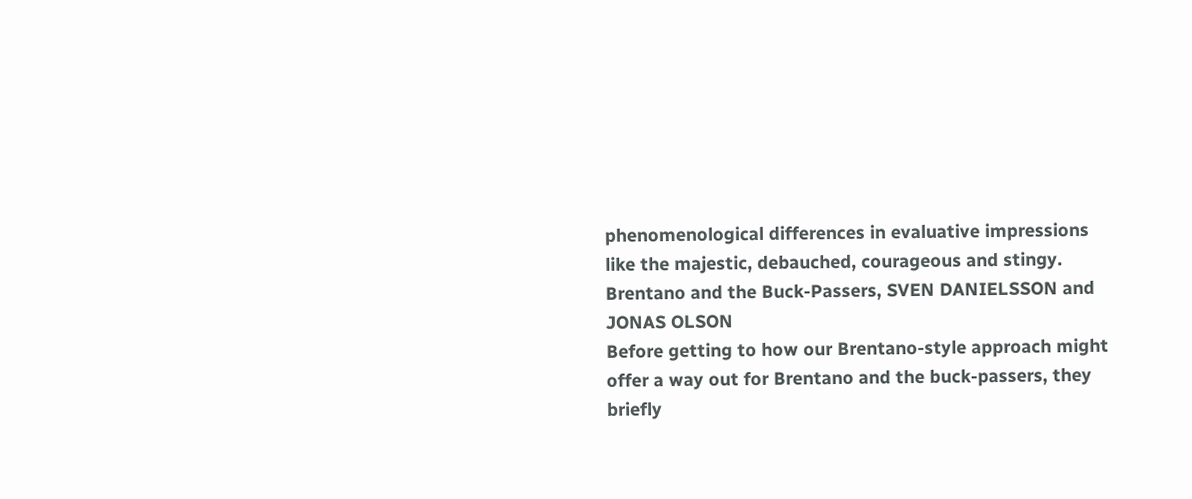phenomenological differences in evaluative impressions like the majestic, debauched, courageous and stingy.
Brentano and the Buck-Passers, SVEN DANIELSSON and JONAS OLSON
Before getting to how our Brentano-style approach might offer a way out for Brentano and the buck-passers, they briefly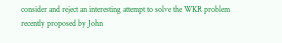consider and reject an interesting attempt to solve the WKR problem recently proposed by John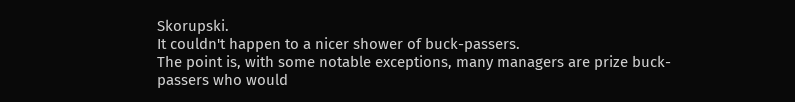Skorupski.
It couldn't happen to a nicer shower of buck-passers.
The point is, with some notable exceptions, many managers are prize buck-passers who would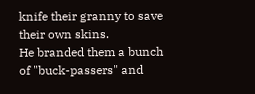knife their granny to save their own skins.
He branded them a bunch of "buck-passers" and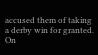accused them of taking a derby win for granted.
On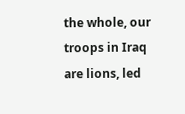the whole, our troops in Iraq are lions, led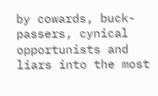by cowards, buck-passers, cynical opportunists and liars into the most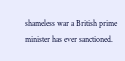shameless war a British prime minister has ever sanctioned.